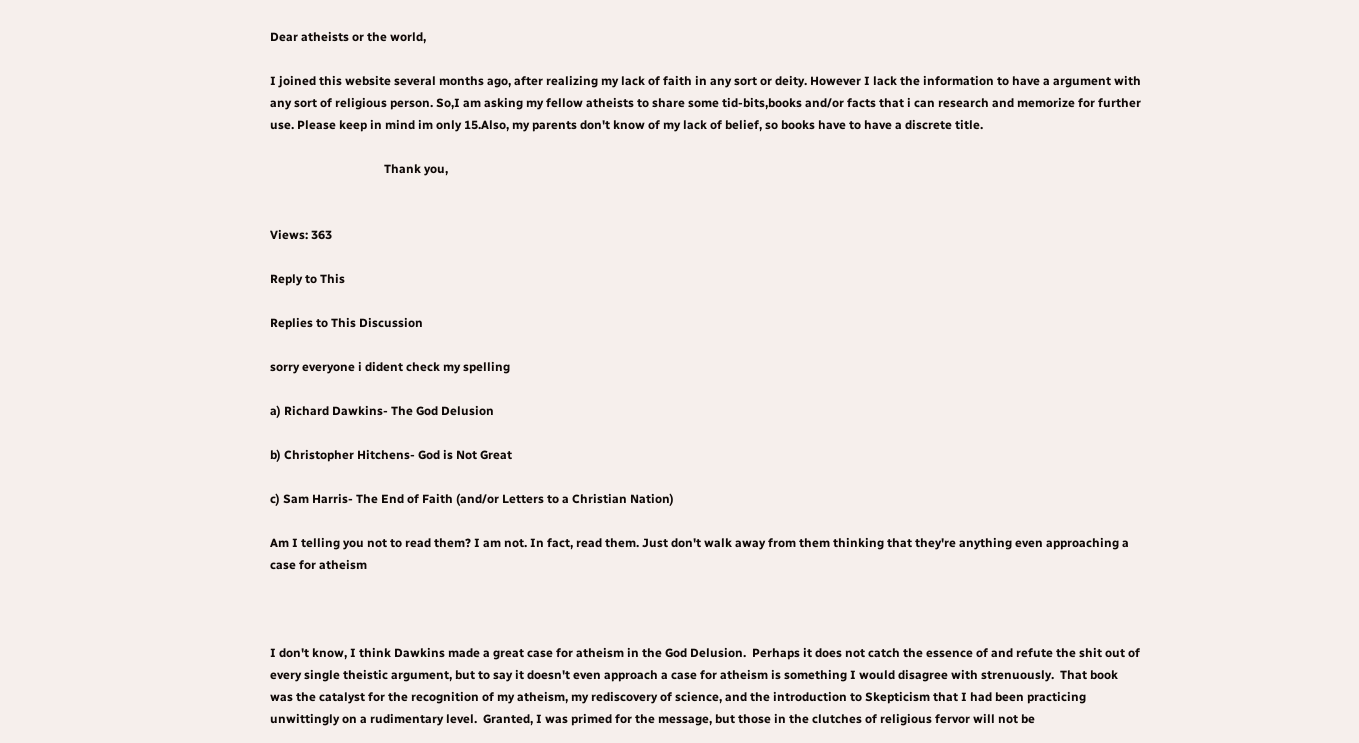Dear atheists or the world,

I joined this website several months ago, after realizing my lack of faith in any sort or deity. However I lack the information to have a argument with any sort of religious person. So,I am asking my fellow atheists to share some tid-bits,books and/or facts that i can research and memorize for further use. Please keep in mind im only 15.Also, my parents don't know of my lack of belief, so books have to have a discrete title.

                                      Thank you,


Views: 363

Reply to This

Replies to This Discussion

sorry everyone i dident check my spelling

a) Richard Dawkins- The God Delusion

b) Christopher Hitchens- God is Not Great

c) Sam Harris- The End of Faith (and/or Letters to a Christian Nation)

Am I telling you not to read them? I am not. In fact, read them. Just don't walk away from them thinking that they're anything even approaching a case for atheism



I don't know, I think Dawkins made a great case for atheism in the God Delusion.  Perhaps it does not catch the essence of and refute the shit out of every single theistic argument, but to say it doesn't even approach a case for atheism is something I would disagree with strenuously.  That book was the catalyst for the recognition of my atheism, my rediscovery of science, and the introduction to Skepticism that I had been practicing unwittingly on a rudimentary level.  Granted, I was primed for the message, but those in the clutches of religious fervor will not be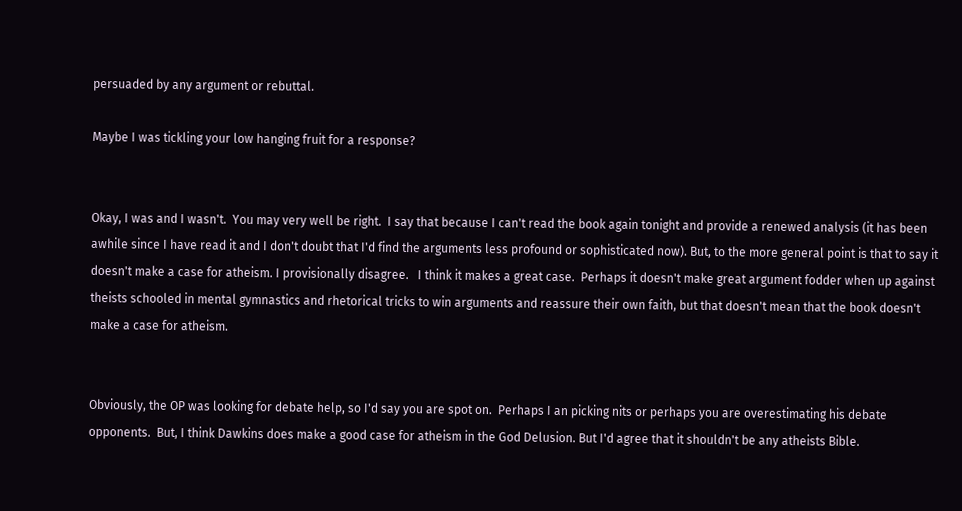persuaded by any argument or rebuttal.

Maybe I was tickling your low hanging fruit for a response?


Okay, I was and I wasn't.  You may very well be right.  I say that because I can't read the book again tonight and provide a renewed analysis (it has been awhile since I have read it and I don't doubt that I'd find the arguments less profound or sophisticated now). But, to the more general point is that to say it doesn't make a case for atheism. I provisionally disagree.   I think it makes a great case.  Perhaps it doesn't make great argument fodder when up against theists schooled in mental gymnastics and rhetorical tricks to win arguments and reassure their own faith, but that doesn't mean that the book doesn't make a case for atheism.


Obviously, the OP was looking for debate help, so I'd say you are spot on.  Perhaps I an picking nits or perhaps you are overestimating his debate opponents.  But, I think Dawkins does make a good case for atheism in the God Delusion. But I'd agree that it shouldn't be any atheists Bible.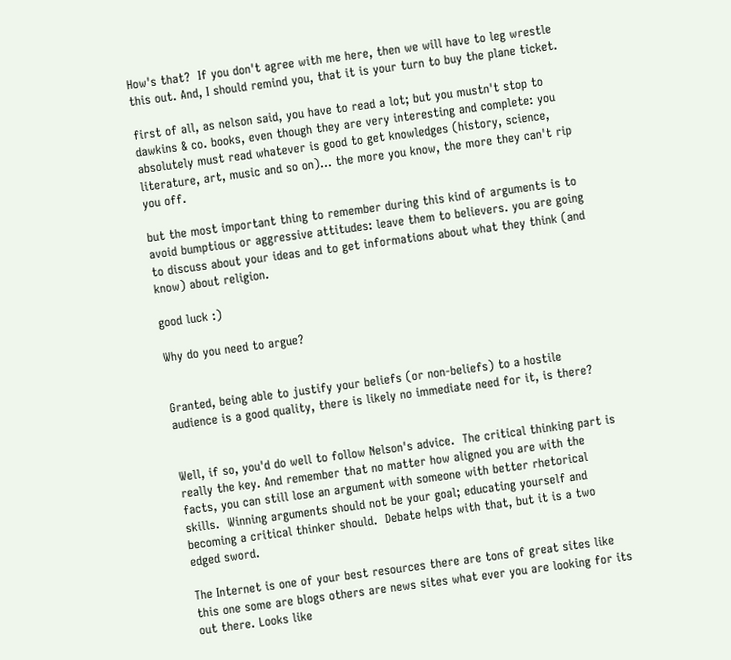How's that?  If you don't agree with me here, then we will have to leg wrestle this out. And, I should remind you, that it is your turn to buy the plane ticket.

first of all, as nelson said, you have to read a lot; but you mustn't stop to dawkins & co. books, even though they are very interesting and complete: you absolutely must read whatever is good to get knowledges (history, science, literature, art, music and so on)... the more you know, the more they can't rip you off.

but the most important thing to remember during this kind of arguments is to avoid bumptious or aggressive attitudes: leave them to believers. you are going to discuss about your ideas and to get informations about what they think (and know) about religion.

good luck :)

Why do you need to argue?


Granted, being able to justify your beliefs (or non-beliefs) to a hostile audience is a good quality, there is likely no immediate need for it, is there?


Well, if so, you'd do well to follow Nelson's advice.  The critical thinking part is really the key. And remember that no matter how aligned you are with the facts, you can still lose an argument with someone with better rhetorical skills.  Winning arguments should not be your goal; educating yourself and becoming a critical thinker should.  Debate helps with that, but it is a two edged sword.

The Internet is one of your best resources there are tons of great sites like this one some are blogs others are news sites what ever you are looking for its out there. Looks like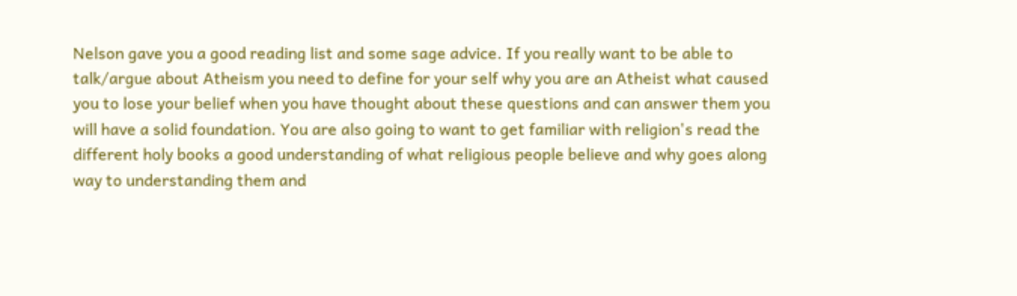Nelson gave you a good reading list and some sage advice. If you really want to be able to talk/argue about Atheism you need to define for your self why you are an Atheist what caused you to lose your belief when you have thought about these questions and can answer them you will have a solid foundation. You are also going to want to get familiar with religion's read the different holy books a good understanding of what religious people believe and why goes along way to understanding them and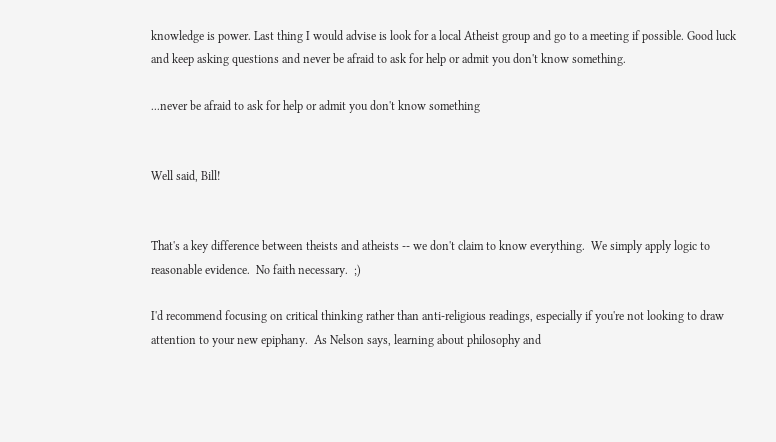knowledge is power. Last thing I would advise is look for a local Atheist group and go to a meeting if possible. Good luck and keep asking questions and never be afraid to ask for help or admit you don't know something.

...never be afraid to ask for help or admit you don't know something


Well said, Bill!


That's a key difference between theists and atheists -- we don't claim to know everything.  We simply apply logic to reasonable evidence.  No faith necessary.  ;)

I'd recommend focusing on critical thinking rather than anti-religious readings, especially if you're not looking to draw attention to your new epiphany.  As Nelson says, learning about philosophy and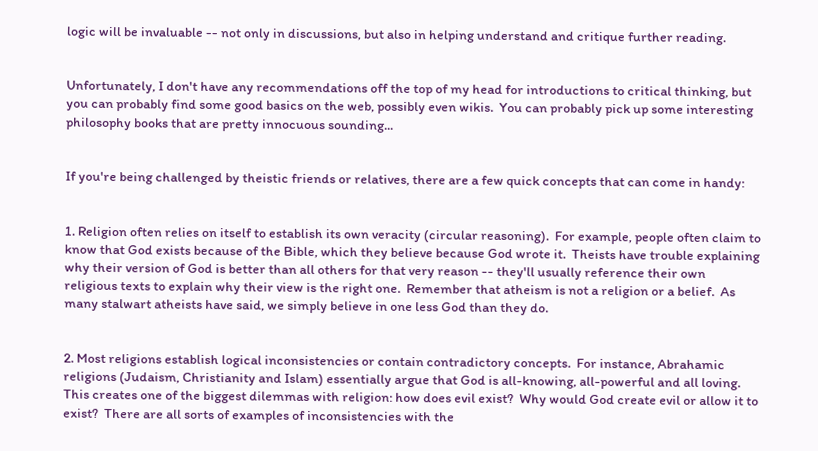logic will be invaluable -- not only in discussions, but also in helping understand and critique further reading.


Unfortunately, I don't have any recommendations off the top of my head for introductions to critical thinking, but you can probably find some good basics on the web, possibly even wikis.  You can probably pick up some interesting philosophy books that are pretty innocuous sounding...


If you're being challenged by theistic friends or relatives, there are a few quick concepts that can come in handy:


1. Religion often relies on itself to establish its own veracity (circular reasoning).  For example, people often claim to know that God exists because of the Bible, which they believe because God wrote it.  Theists have trouble explaining why their version of God is better than all others for that very reason -- they'll usually reference their own religious texts to explain why their view is the right one.  Remember that atheism is not a religion or a belief.  As many stalwart atheists have said, we simply believe in one less God than they do.


2. Most religions establish logical inconsistencies or contain contradictory concepts.  For instance, Abrahamic religions (Judaism, Christianity and Islam) essentially argue that God is all-knowing, all-powerful and all loving.  This creates one of the biggest dilemmas with religion: how does evil exist?  Why would God create evil or allow it to exist?  There are all sorts of examples of inconsistencies with the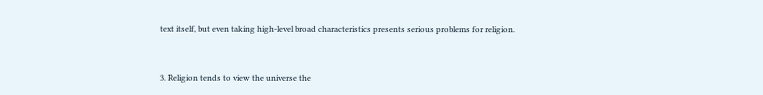text itself, but even taking high-level broad characteristics presents serious problems for religion.


3. Religion tends to view the universe the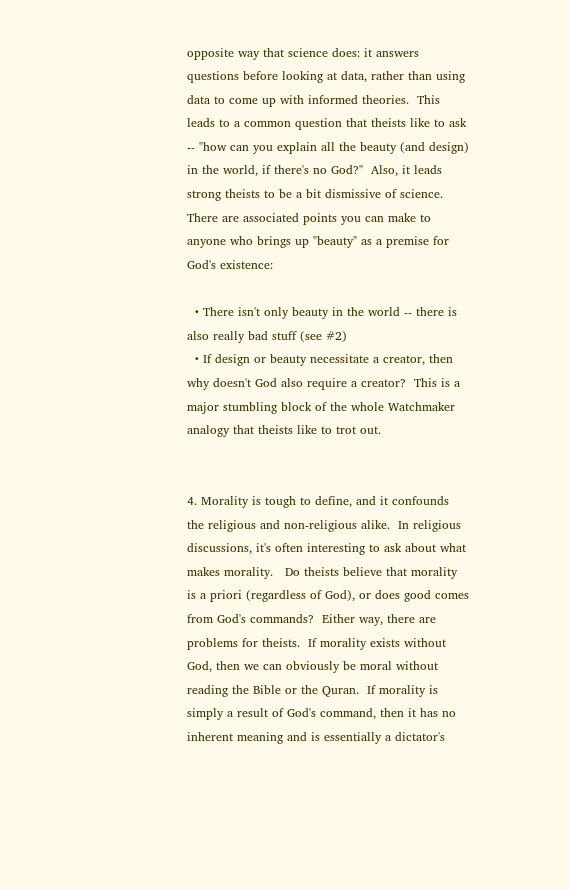opposite way that science does: it answers questions before looking at data, rather than using data to come up with informed theories.  This leads to a common question that theists like to ask -- "how can you explain all the beauty (and design) in the world, if there's no God?"  Also, it leads strong theists to be a bit dismissive of science.  There are associated points you can make to anyone who brings up "beauty" as a premise for God's existence:

  • There isn't only beauty in the world -- there is also really bad stuff (see #2)
  • If design or beauty necessitate a creator, then why doesn't God also require a creator?  This is a major stumbling block of the whole Watchmaker analogy that theists like to trot out.


4. Morality is tough to define, and it confounds the religious and non-religious alike.  In religious discussions, it's often interesting to ask about what makes morality.   Do theists believe that morality is a priori (regardless of God), or does good comes from God's commands?  Either way, there are problems for theists.  If morality exists without God, then we can obviously be moral without reading the Bible or the Quran.  If morality is simply a result of God's command, then it has no inherent meaning and is essentially a dictator's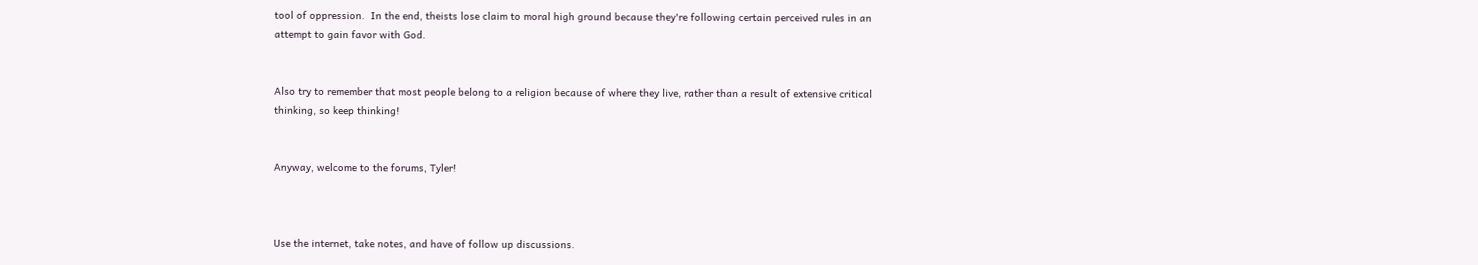tool of oppression.  In the end, theists lose claim to moral high ground because they're following certain perceived rules in an attempt to gain favor with God.


Also try to remember that most people belong to a religion because of where they live, rather than a result of extensive critical thinking, so keep thinking!


Anyway, welcome to the forums, Tyler!



Use the internet, take notes, and have of follow up discussions.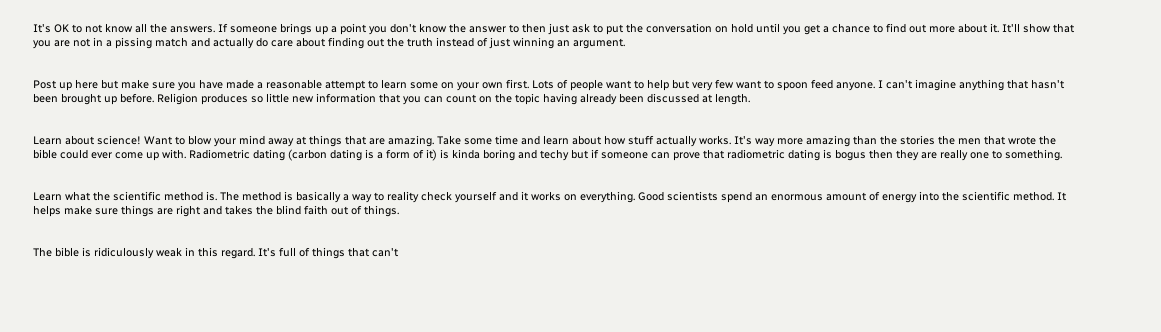It's OK to not know all the answers. If someone brings up a point you don't know the answer to then just ask to put the conversation on hold until you get a chance to find out more about it. It'll show that you are not in a pissing match and actually do care about finding out the truth instead of just winning an argument.


Post up here but make sure you have made a reasonable attempt to learn some on your own first. Lots of people want to help but very few want to spoon feed anyone. I can't imagine anything that hasn't been brought up before. Religion produces so little new information that you can count on the topic having already been discussed at length.


Learn about science! Want to blow your mind away at things that are amazing. Take some time and learn about how stuff actually works. It's way more amazing than the stories the men that wrote the bible could ever come up with. Radiometric dating (carbon dating is a form of it) is kinda boring and techy but if someone can prove that radiometric dating is bogus then they are really one to something.


Learn what the scientific method is. The method is basically a way to reality check yourself and it works on everything. Good scientists spend an enormous amount of energy into the scientific method. It helps make sure things are right and takes the blind faith out of things.


The bible is ridiculously weak in this regard. It's full of things that can't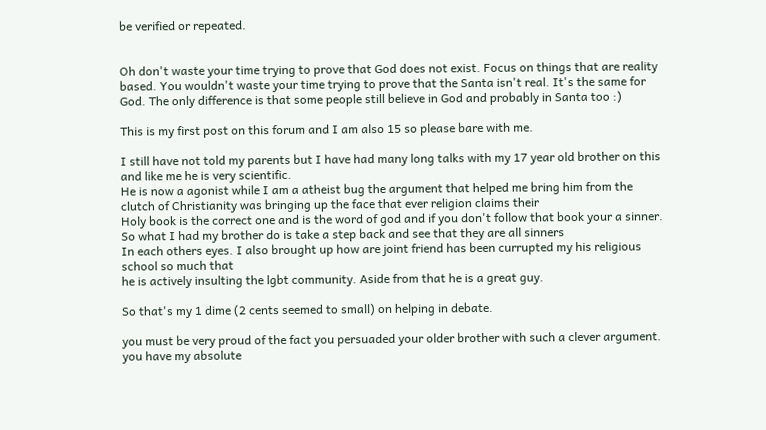be verified or repeated.


Oh don't waste your time trying to prove that God does not exist. Focus on things that are reality based. You wouldn't waste your time trying to prove that the Santa isn't real. It's the same for God. The only difference is that some people still believe in God and probably in Santa too :)

This is my first post on this forum and I am also 15 so please bare with me.

I still have not told my parents but I have had many long talks with my 17 year old brother on this and like me he is very scientific.
He is now a agonist while I am a atheist bug the argument that helped me bring him from the clutch of Christianity was bringing up the face that ever religion claims their
Holy book is the correct one and is the word of god and if you don't follow that book your a sinner. So what I had my brother do is take a step back and see that they are all sinners
In each others eyes. I also brought up how are joint friend has been currupted my his religious school so much that
he is actively insulting the lgbt community. Aside from that he is a great guy.

So that's my 1 dime (2 cents seemed to small) on helping in debate.

you must be very proud of the fact you persuaded your older brother with such a clever argument. you have my absolute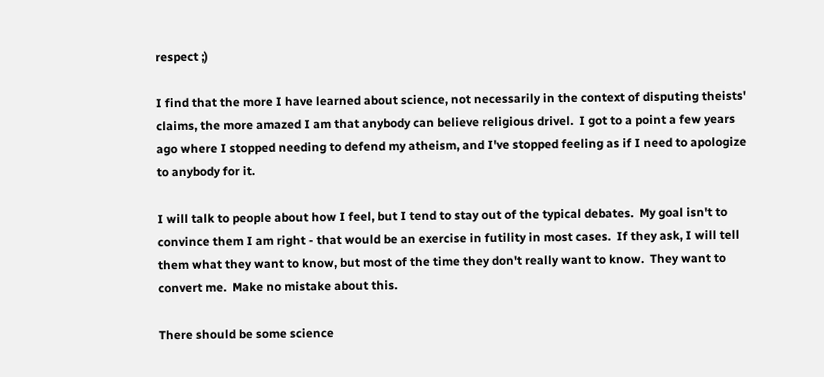respect ;)

I find that the more I have learned about science, not necessarily in the context of disputing theists' claims, the more amazed I am that anybody can believe religious drivel.  I got to a point a few years ago where I stopped needing to defend my atheism, and I've stopped feeling as if I need to apologize to anybody for it.

I will talk to people about how I feel, but I tend to stay out of the typical debates.  My goal isn't to convince them I am right - that would be an exercise in futility in most cases.  If they ask, I will tell them what they want to know, but most of the time they don't really want to know.  They want to convert me.  Make no mistake about this.

There should be some science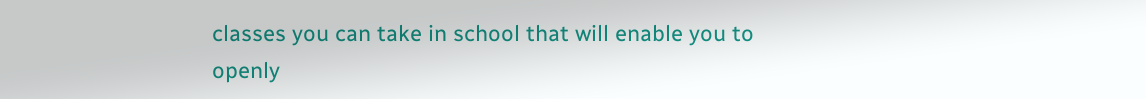classes you can take in school that will enable you to openly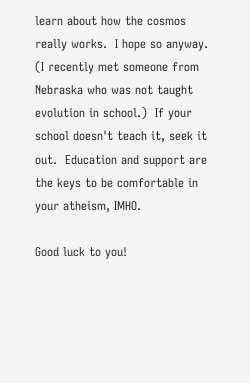learn about how the cosmos really works.  I hope so anyway. (I recently met someone from Nebraska who was not taught evolution in school.)  If your school doesn't teach it, seek it out.  Education and support are the keys to be comfortable in your atheism, IMHO.

Good luck to you!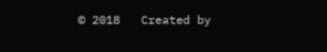© 2018   Created by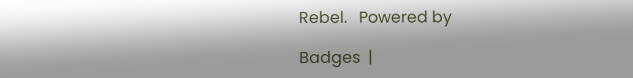Rebel.   Powered by

Badges  |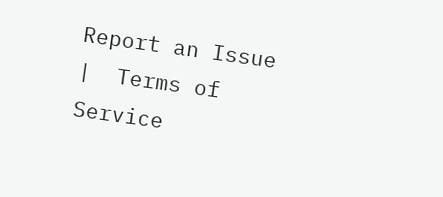Report an Issue  |  Terms of Service